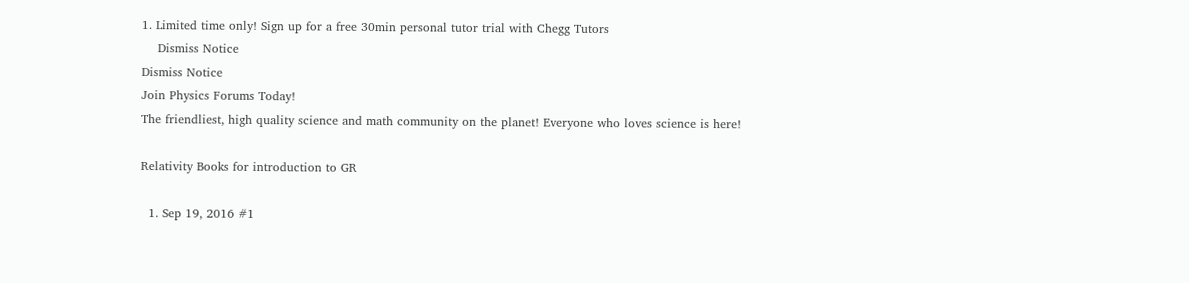1. Limited time only! Sign up for a free 30min personal tutor trial with Chegg Tutors
    Dismiss Notice
Dismiss Notice
Join Physics Forums Today!
The friendliest, high quality science and math community on the planet! Everyone who loves science is here!

Relativity Books for introduction to GR

  1. Sep 19, 2016 #1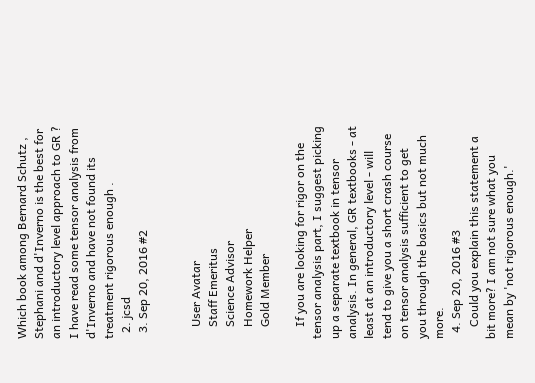Which book among Bernard Schutz , Stephani and d'Inverno is the best for an introductory level approach to GR ? I have read some tensor analysis from d'Inverno and have not found its treatment rigorous enough .
  2. jcsd
  3. Sep 20, 2016 #2


    User Avatar
    Staff Emeritus
    Science Advisor
    Homework Helper
    Gold Member

    If you are looking for rigor on the tensor analysis part, I suggest picking up a separate textbook in tensor analysis. In general, GR textbooks - at least at an introductory level - will tend to give you a short crash course on tensor analysis sufficient to get you through the basics but not much more.
  4. Sep 20, 2016 #3
    Could you explain this statement a bit more? I am not sure what you mean by 'not rigorous enough.'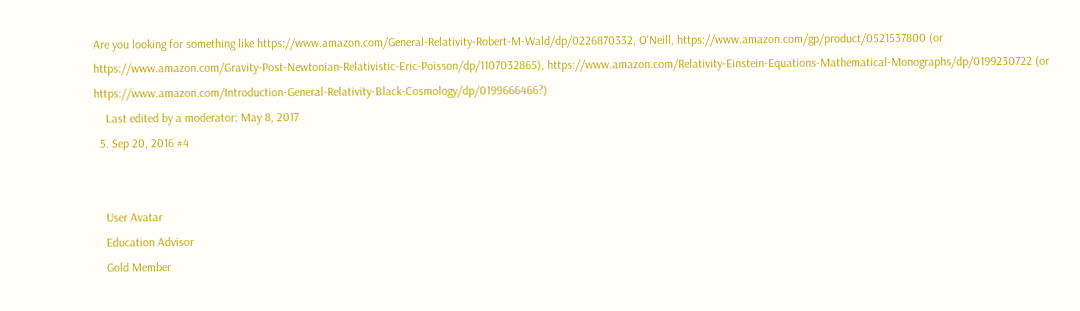Are you looking for something like https://www.amazon.com/General-Relativity-Robert-M-Wald/dp/0226870332, O'Neill, https://www.amazon.com/gp/product/0521537800 (or https://www.amazon.com/Gravity-Post-Newtonian-Relativistic-Eric-Poisson/dp/1107032865), https://www.amazon.com/Relativity-Einstein-Equations-Mathematical-Monographs/dp/0199230722 (or https://www.amazon.com/Introduction-General-Relativity-Black-Cosmology/dp/0199666466?)
    Last edited by a moderator: May 8, 2017
  5. Sep 20, 2016 #4


    User Avatar
    Education Advisor
    Gold Member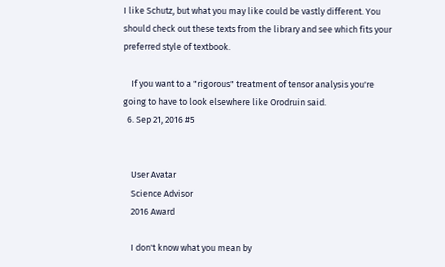I like Schutz, but what you may like could be vastly different. You should check out these texts from the library and see which fits your preferred style of textbook.

    If you want to a "rigorous" treatment of tensor analysis you're going to have to look elsewhere like Orodruin said.
  6. Sep 21, 2016 #5


    User Avatar
    Science Advisor
    2016 Award

    I don't know what you mean by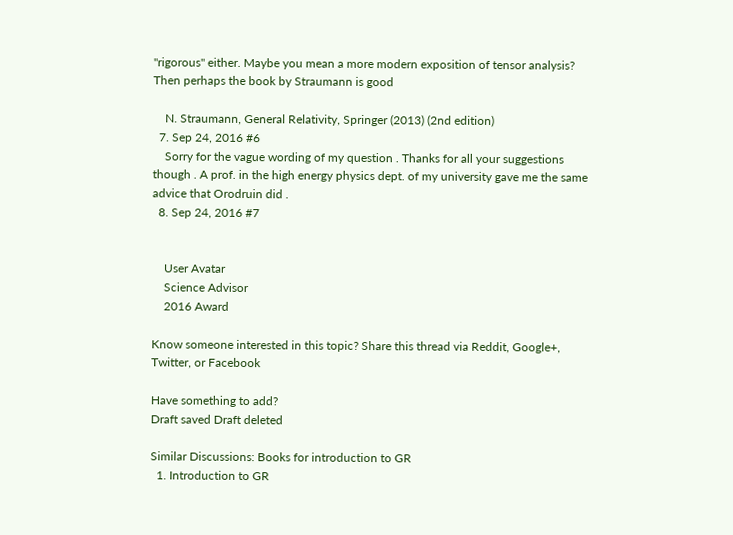"rigorous" either. Maybe you mean a more modern exposition of tensor analysis? Then perhaps the book by Straumann is good

    N. Straumann, General Relativity, Springer (2013) (2nd edition)
  7. Sep 24, 2016 #6
    Sorry for the vague wording of my question . Thanks for all your suggestions though . A prof. in the high energy physics dept. of my university gave me the same advice that Orodruin did .
  8. Sep 24, 2016 #7


    User Avatar
    Science Advisor
    2016 Award

Know someone interested in this topic? Share this thread via Reddit, Google+, Twitter, or Facebook

Have something to add?
Draft saved Draft deleted

Similar Discussions: Books for introduction to GR
  1. Introduction to GR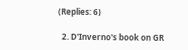(Replies: 6)

  2. D'Inverno's book on GR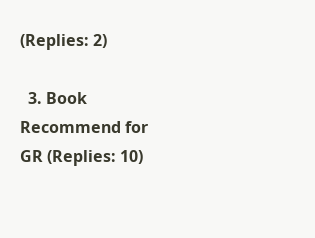(Replies: 2)

  3. Book Recommend for GR (Replies: 10)